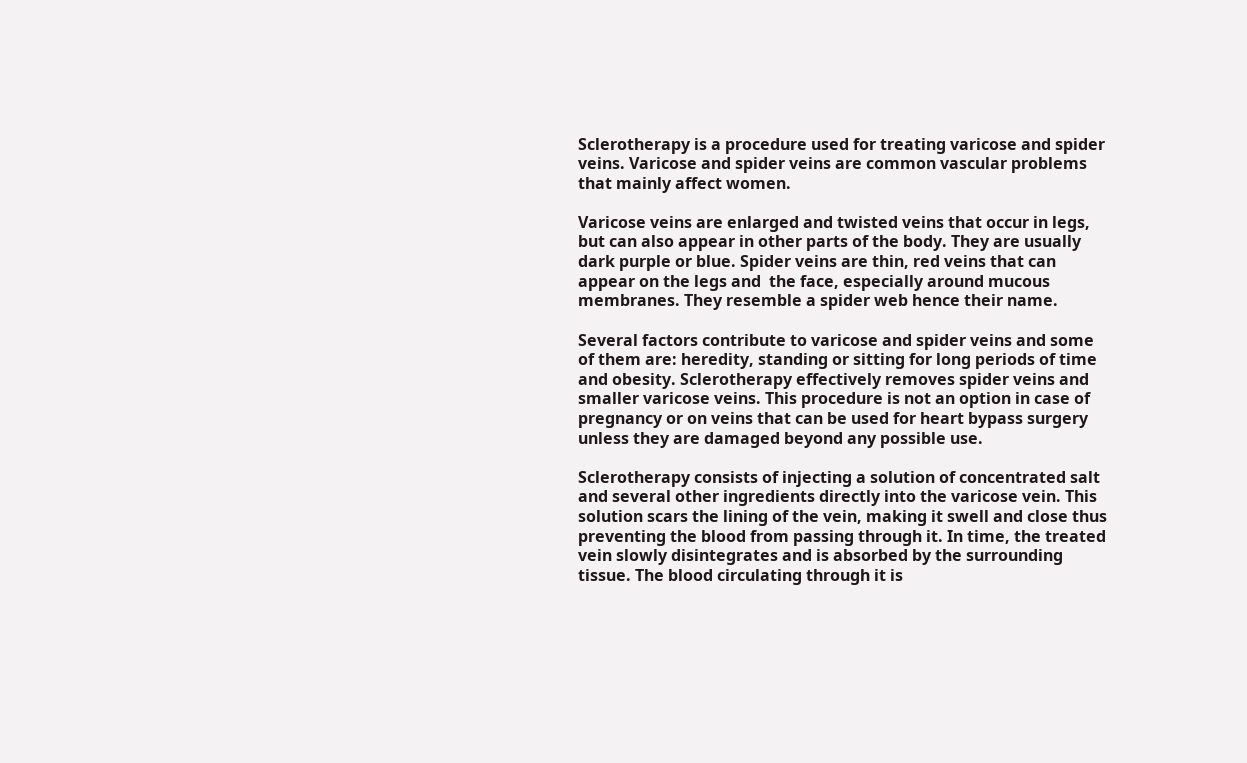Sclerotherapy is a procedure used for treating varicose and spider veins. Varicose and spider veins are common vascular problems that mainly affect women.

Varicose veins are enlarged and twisted veins that occur in legs, but can also appear in other parts of the body. They are usually dark purple or blue. Spider veins are thin, red veins that can appear on the legs and  the face, especially around mucous membranes. They resemble a spider web hence their name.

Several factors contribute to varicose and spider veins and some of them are: heredity, standing or sitting for long periods of time and obesity. Sclerotherapy effectively removes spider veins and smaller varicose veins. This procedure is not an option in case of pregnancy or on veins that can be used for heart bypass surgery unless they are damaged beyond any possible use.

Sclerotherapy consists of injecting a solution of concentrated salt and several other ingredients directly into the varicose vein. This solution scars the lining of the vein, making it swell and close thus preventing the blood from passing through it. In time, the treated vein slowly disintegrates and is absorbed by the surrounding tissue. The blood circulating through it is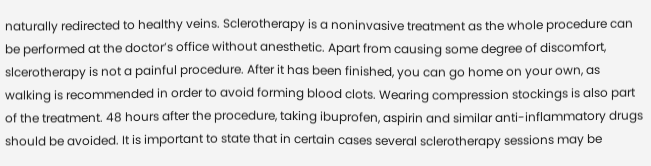naturally redirected to healthy veins. Sclerotherapy is a noninvasive treatment as the whole procedure can be performed at the doctor’s office without anesthetic. Apart from causing some degree of discomfort, slcerotherapy is not a painful procedure. After it has been finished, you can go home on your own, as walking is recommended in order to avoid forming blood clots. Wearing compression stockings is also part of the treatment. 48 hours after the procedure, taking ibuprofen, aspirin and similar anti-inflammatory drugs should be avoided. It is important to state that in certain cases several sclerotherapy sessions may be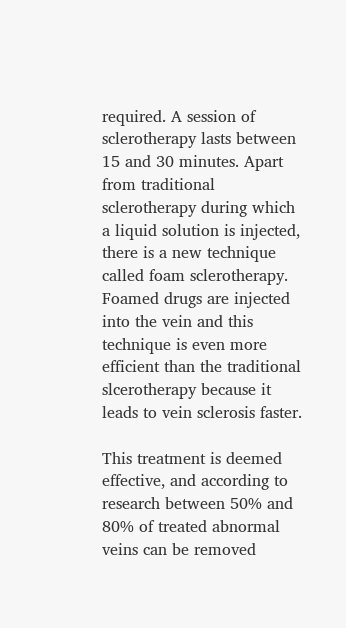required. A session of sclerotherapy lasts between 15 and 30 minutes. Apart from traditional sclerotherapy during which a liquid solution is injected, there is a new technique called foam sclerotherapy. Foamed drugs are injected into the vein and this technique is even more efficient than the traditional slcerotherapy because it leads to vein sclerosis faster.

This treatment is deemed effective, and according to research between 50% and 80% of treated abnormal veins can be removed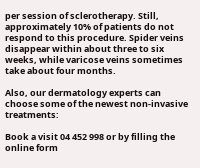per session of sclerotherapy. Still, approximately 10% of patients do not respond to this procedure. Spider veins disappear within about three to six weeks, while varicose veins sometimes take about four months.

Also, our dermatology experts can choose some of the newest non-invasive treatments:

Book a visit 04 452 998 or by filling the online form